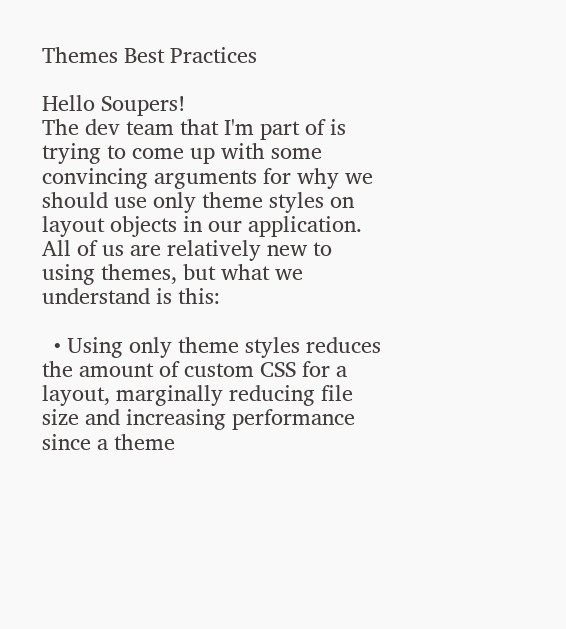Themes Best Practices

Hello Soupers!
The dev team that I'm part of is trying to come up with some convincing arguments for why we should use only theme styles on layout objects in our application. All of us are relatively new to using themes, but what we understand is this:

  • Using only theme styles reduces the amount of custom CSS for a layout, marginally reducing file size and increasing performance since a theme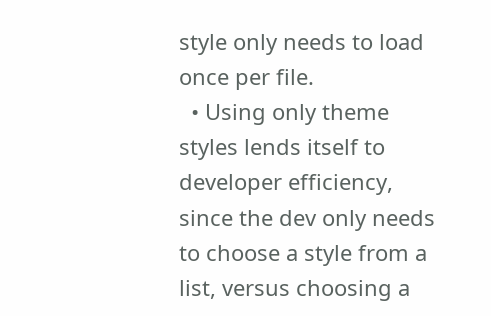style only needs to load once per file.
  • Using only theme styles lends itself to developer efficiency, since the dev only needs to choose a style from a list, versus choosing a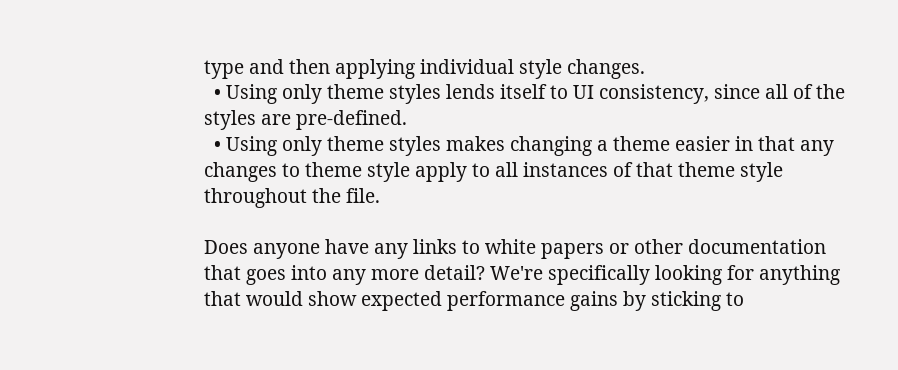type and then applying individual style changes.
  • Using only theme styles lends itself to UI consistency, since all of the styles are pre-defined.
  • Using only theme styles makes changing a theme easier in that any changes to theme style apply to all instances of that theme style throughout the file.

Does anyone have any links to white papers or other documentation that goes into any more detail? We're specifically looking for anything that would show expected performance gains by sticking to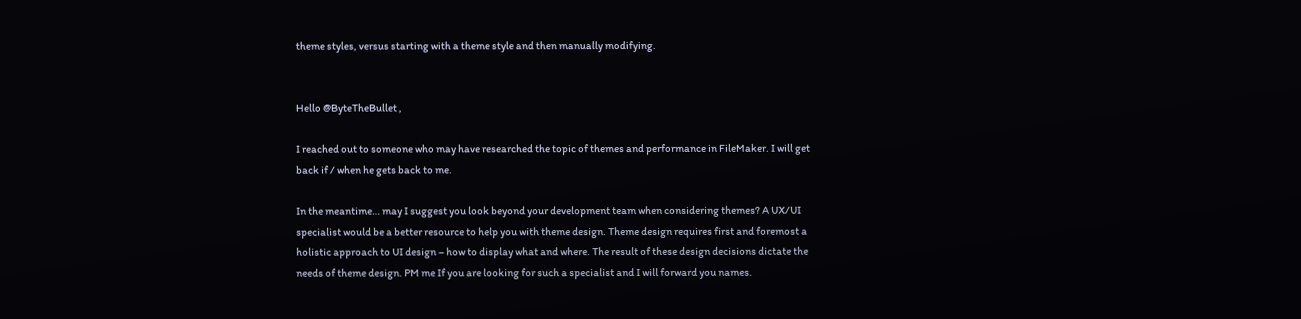theme styles, versus starting with a theme style and then manually modifying.


Hello @ByteTheBullet ,

I reached out to someone who may have researched the topic of themes and performance in FileMaker. I will get back if / when he gets back to me.

In the meantime… may I suggest you look beyond your development team when considering themes? A UX/UI specialist would be a better resource to help you with theme design. Theme design requires first and foremost a holistic approach to UI design – how to display what and where. The result of these design decisions dictate the needs of theme design. PM me If you are looking for such a specialist and I will forward you names.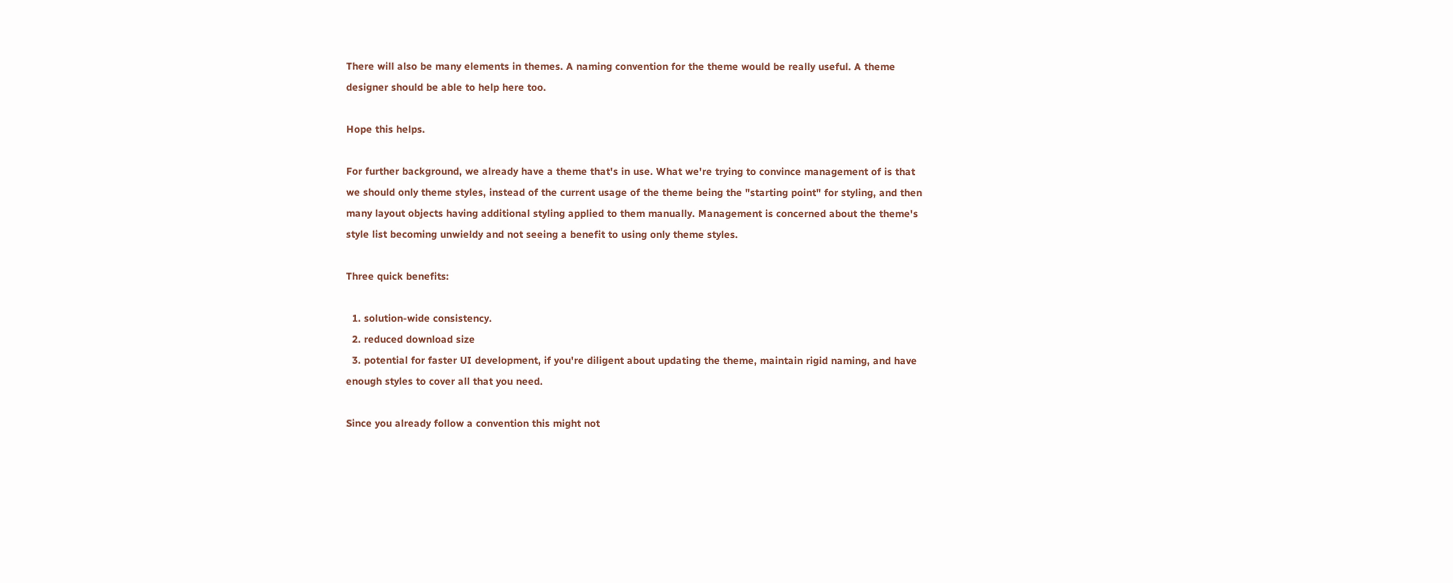There will also be many elements in themes. A naming convention for the theme would be really useful. A theme designer should be able to help here too.

Hope this helps.

For further background, we already have a theme that's in use. What we're trying to convince management of is that we should only theme styles, instead of the current usage of the theme being the "starting point" for styling, and then many layout objects having additional styling applied to them manually. Management is concerned about the theme's style list becoming unwieldy and not seeing a benefit to using only theme styles.

Three quick benefits:

  1. solution-wide consistency.
  2. reduced download size
  3. potential for faster UI development, if you're diligent about updating the theme, maintain rigid naming, and have enough styles to cover all that you need.

Since you already follow a convention this might not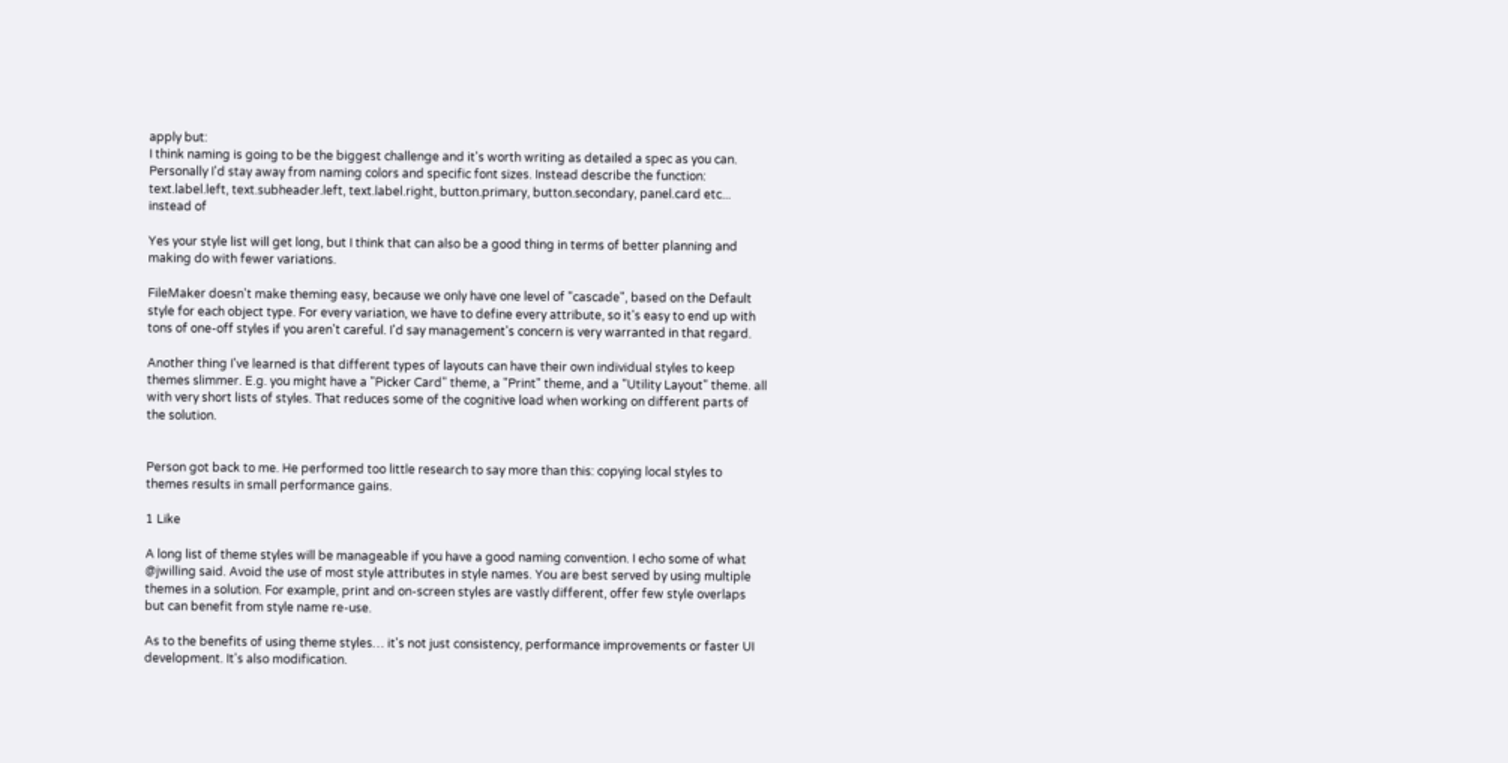apply but:
I think naming is going to be the biggest challenge and it's worth writing as detailed a spec as you can. Personally I'd stay away from naming colors and specific font sizes. Instead describe the function: text.label.left, text.subheader.left, text.label.right, button.primary, button.secondary, panel.card etc... instead of

Yes your style list will get long, but I think that can also be a good thing in terms of better planning and making do with fewer variations.

FileMaker doesn't make theming easy, because we only have one level of "cascade", based on the Default style for each object type. For every variation, we have to define every attribute, so it's easy to end up with tons of one-off styles if you aren't careful. I'd say management's concern is very warranted in that regard.

Another thing I've learned is that different types of layouts can have their own individual styles to keep themes slimmer. E.g. you might have a "Picker Card" theme, a "Print" theme, and a "Utility Layout" theme. all with very short lists of styles. That reduces some of the cognitive load when working on different parts of the solution.


Person got back to me. He performed too little research to say more than this: copying local styles to themes results in small performance gains.

1 Like

A long list of theme styles will be manageable if you have a good naming convention. I echo some of what @jwilling said. Avoid the use of most style attributes in style names. You are best served by using multiple themes in a solution. For example, print and on-screen styles are vastly different, offer few style overlaps but can benefit from style name re-use.

As to the benefits of using theme styles… it's not just consistency, performance improvements or faster UI development. It's also modification.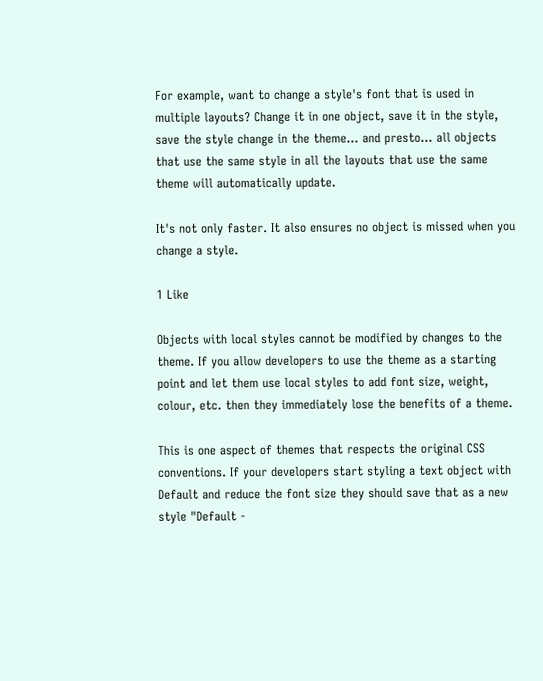For example, want to change a style's font that is used in multiple layouts? Change it in one object, save it in the style, save the style change in the theme… and presto… all objects that use the same style in all the layouts that use the same theme will automatically update.

It's not only faster. It also ensures no object is missed when you change a style.

1 Like

Objects with local styles cannot be modified by changes to the theme. If you allow developers to use the theme as a starting point and let them use local styles to add font size, weight, colour, etc. then they immediately lose the benefits of a theme.

This is one aspect of themes that respects the original CSS conventions. If your developers start styling a text object with Default and reduce the font size they should save that as a new style "Default -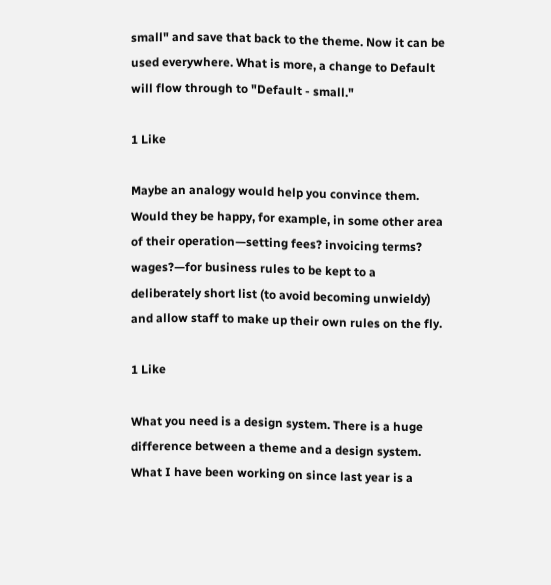small" and save that back to the theme. Now it can be used everywhere. What is more, a change to Default will flow through to "Default - small."

1 Like

Maybe an analogy would help you convince them. Would they be happy, for example, in some other area of their operation—setting fees? invoicing terms? wages?—for business rules to be kept to a deliberately short list (to avoid becoming unwieldy) and allow staff to make up their own rules on the fly.

1 Like

What you need is a design system. There is a huge difference between a theme and a design system. What I have been working on since last year is a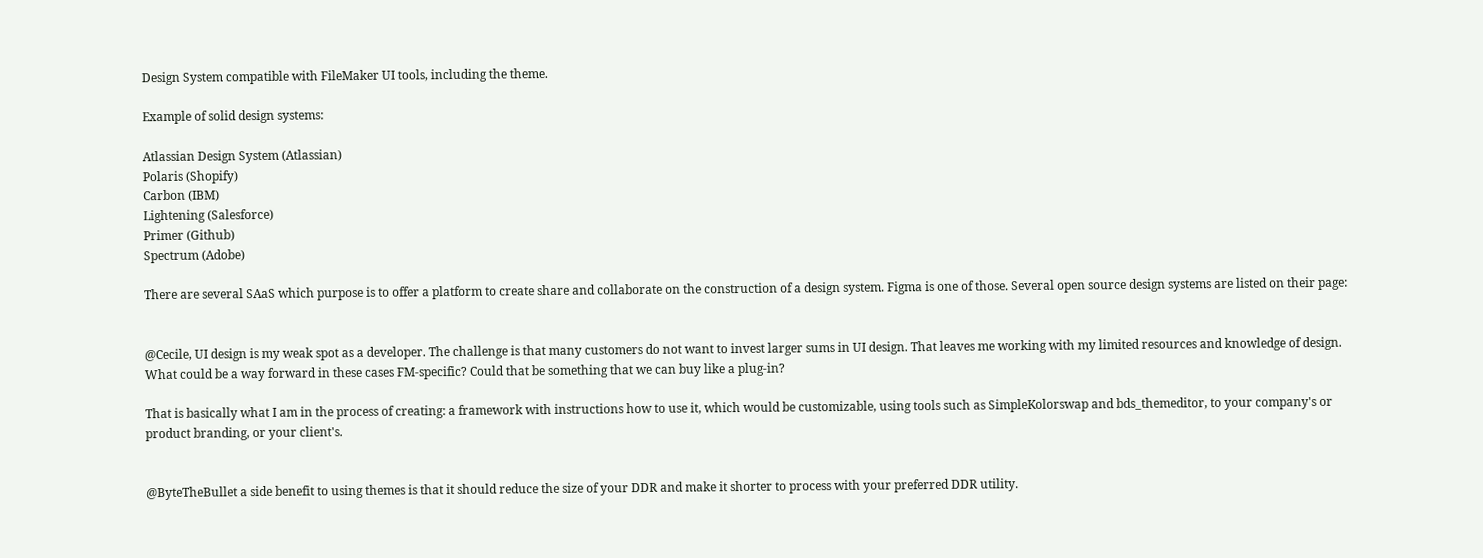Design System compatible with FileMaker UI tools, including the theme.

Example of solid design systems:

Atlassian Design System (Atlassian)
Polaris (Shopify)
Carbon (IBM)
Lightening (Salesforce)
Primer (Github)
Spectrum (Adobe)

There are several SAaS which purpose is to offer a platform to create share and collaborate on the construction of a design system. Figma is one of those. Several open source design systems are listed on their page:


@Cecile, UI design is my weak spot as a developer. The challenge is that many customers do not want to invest larger sums in UI design. That leaves me working with my limited resources and knowledge of design. What could be a way forward in these cases FM-specific? Could that be something that we can buy like a plug-in?

That is basically what I am in the process of creating: a framework with instructions how to use it, which would be customizable, using tools such as SimpleKolorswap and bds_themeditor, to your company's or product branding, or your client's.


@ByteTheBullet a side benefit to using themes is that it should reduce the size of your DDR and make it shorter to process with your preferred DDR utility.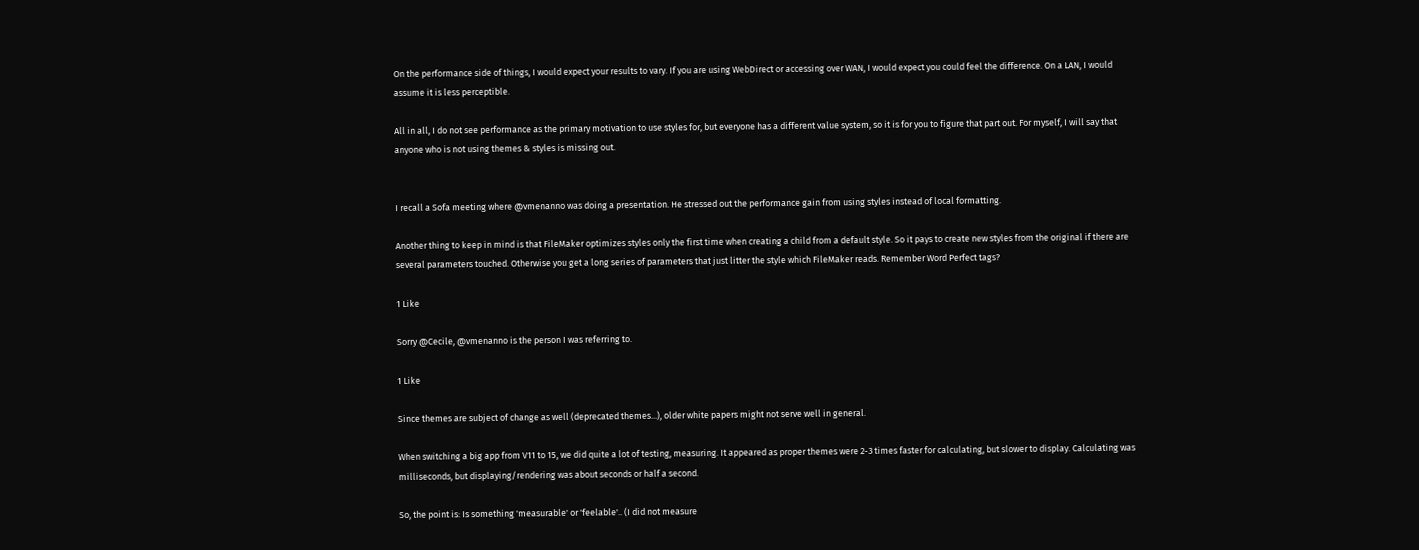On the performance side of things, I would expect your results to vary. If you are using WebDirect or accessing over WAN, I would expect you could feel the difference. On a LAN, I would assume it is less perceptible.

All in all, I do not see performance as the primary motivation to use styles for, but everyone has a different value system, so it is for you to figure that part out. For myself, I will say that anyone who is not using themes & styles is missing out.


I recall a Sofa meeting where @vmenanno was doing a presentation. He stressed out the performance gain from using styles instead of local formatting.

Another thing to keep in mind is that FileMaker optimizes styles only the first time when creating a child from a default style. So it pays to create new styles from the original if there are several parameters touched. Otherwise you get a long series of parameters that just litter the style which FileMaker reads. Remember Word Perfect tags?

1 Like

Sorry @Cecile, @vmenanno is the person I was referring to.

1 Like

Since themes are subject of change as well (deprecated themes...), older white papers might not serve well in general.

When switching a big app from V11 to 15, we did quite a lot of testing, measuring. It appeared as proper themes were 2-3 times faster for calculating, but slower to display. Calculating was milliseconds, but displaying/rendering was about seconds or half a second.

So, the point is: Is something 'measurable' or 'feelable'.. (I did not measure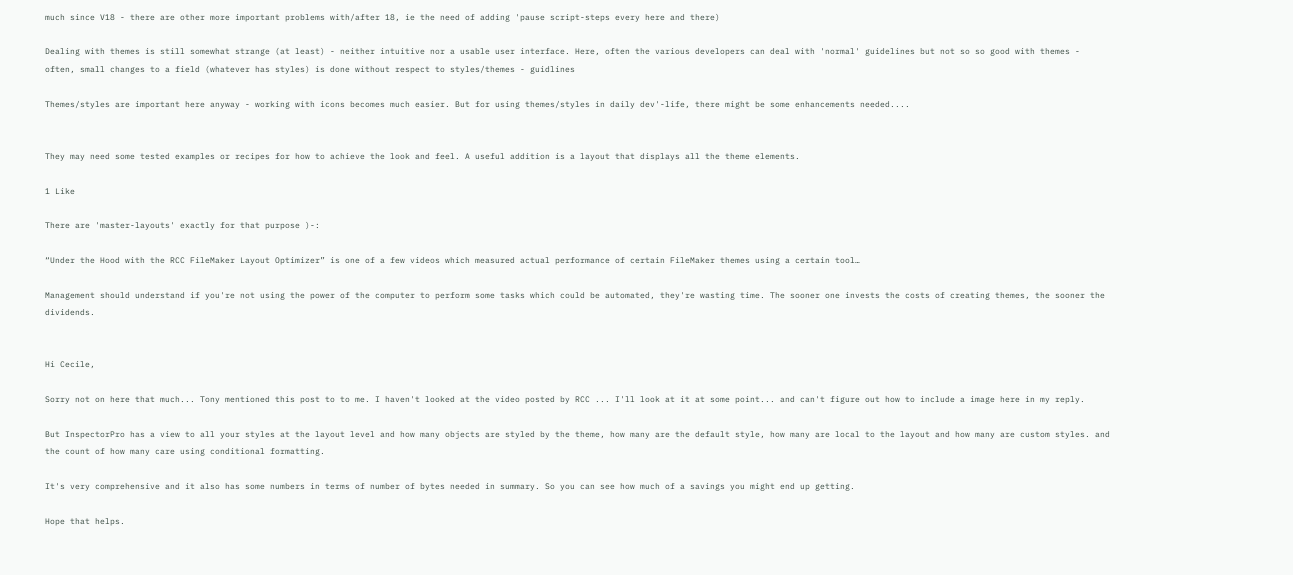much since V18 - there are other more important problems with/after 18, ie the need of adding 'pause script-steps every here and there)

Dealing with themes is still somewhat strange (at least) - neither intuitive nor a usable user interface. Here, often the various developers can deal with 'normal' guidelines but not so so good with themes - often, small changes to a field (whatever has styles) is done without respect to styles/themes - guidlines

Themes/styles are important here anyway - working with icons becomes much easier. But for using themes/styles in daily dev'-life, there might be some enhancements needed....


They may need some tested examples or recipes for how to achieve the look and feel. A useful addition is a layout that displays all the theme elements.

1 Like

There are 'master-layouts' exactly for that purpose )-:

“Under the Hood with the RCC FileMaker Layout Optimizer” is one of a few videos which measured actual performance of certain FileMaker themes using a certain tool…

Management should understand if you're not using the power of the computer to perform some tasks which could be automated, they're wasting time. The sooner one invests the costs of creating themes, the sooner the dividends.


Hi Cecile,

Sorry not on here that much... Tony mentioned this post to to me. I haven't looked at the video posted by RCC ... I'll look at it at some point... and can't figure out how to include a image here in my reply.

But InspectorPro has a view to all your styles at the layout level and how many objects are styled by the theme, how many are the default style, how many are local to the layout and how many are custom styles. and the count of how many care using conditional formatting.

It's very comprehensive and it also has some numbers in terms of number of bytes needed in summary. So you can see how much of a savings you might end up getting.

Hope that helps.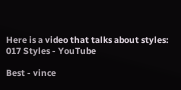Here is a video that talks about styles: 017 Styles - YouTube

Best - vince